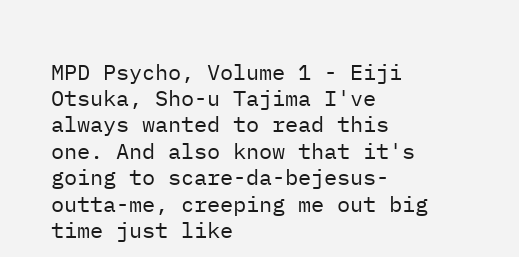MPD Psycho, Volume 1 - Eiji Otsuka, Sho-u Tajima I've always wanted to read this one. And also know that it's going to scare-da-bejesus-outta-me, creeping me out big time just like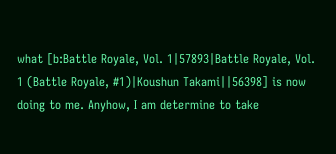what [b:Battle Royale, Vol. 1|57893|Battle Royale, Vol. 1 (Battle Royale, #1)|Koushun Takami||56398] is now doing to me. Anyhow, I am determine to take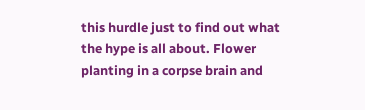this hurdle just to find out what the hype is all about. Flower planting in a corpse brain and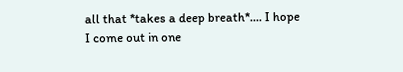all that *takes a deep breath*.... I hope I come out in one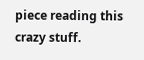piece reading this crazy stuff.